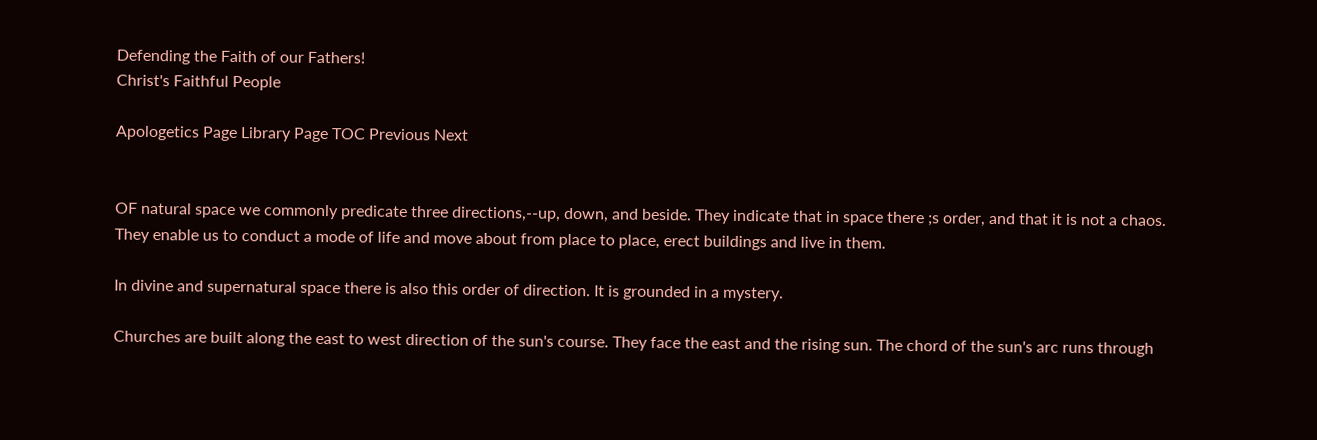Defending the Faith of our Fathers!
Christ's Faithful People

Apologetics Page Library Page TOC Previous Next


OF natural space we commonly predicate three directions,--up, down, and beside. They indicate that in space there ;s order, and that it is not a chaos. They enable us to conduct a mode of life and move about from place to place, erect buildings and live in them.

In divine and supernatural space there is also this order of direction. It is grounded in a mystery.

Churches are built along the east to west direction of the sun's course. They face the east and the rising sun. The chord of the sun's arc runs through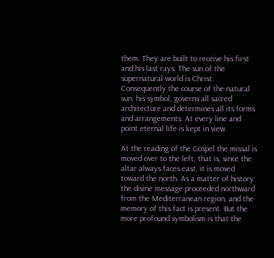them. They are built to receive his first and his last rays. The sun of the supernatural world is Christ. Consequently the course of the natural sun, his symbol, governs all sacred architecture and determines all its forms and arrangements. At every line and point eternal life is kept in view.

At the reading of the Gospel the missal is moved over to the left, that is, since the altar always faces east, it is moved toward the north. As a matter of history the divine message proceeded northward from the Mediterranean region, and the memory of this fact is present. But the more profound symbolism is that the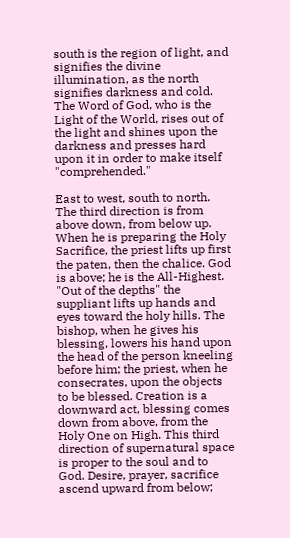south is the region of light, and signifies the divine illumination, as the north signifies darkness and cold. The Word of God, who is the Light of the World, rises out of the light and shines upon the darkness and presses hard upon it in order to make itself "comprehended."

East to west, south to north. The third direction is from above down, from below up. When he is preparing the Holy Sacrifice, the priest lifts up first the paten, then the chalice. God is above; he is the All-Highest. "Out of the depths" the suppliant lifts up hands and eyes toward the holy hills. The bishop, when he gives his blessing, lowers his hand upon the head of the person kneeling before him; the priest, when he consecrates, upon the objects to be blessed. Creation is a downward act, blessing comes down from above, from the Holy One on High. This third direction of supernatural space is proper to the soul and to God. Desire, prayer, sacrifice ascend upward from below;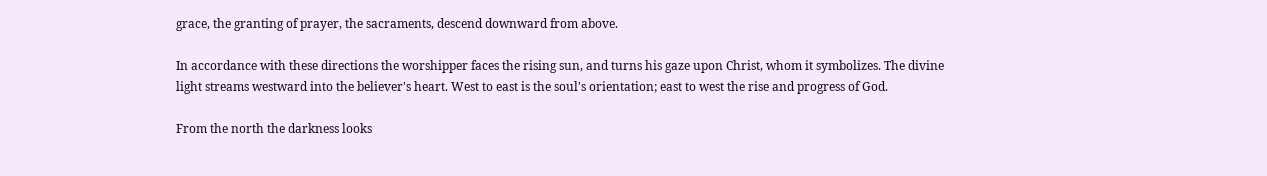grace, the granting of prayer, the sacraments, descend downward from above.

In accordance with these directions the worshipper faces the rising sun, and turns his gaze upon Christ, whom it symbolizes. The divine light streams westward into the believer's heart. West to east is the soul's orientation; east to west the rise and progress of God.

From the north the darkness looks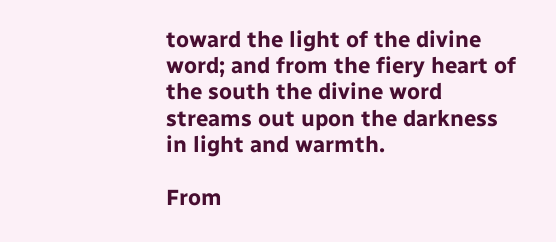toward the light of the divine word; and from the fiery heart of the south the divine word streams out upon the darkness in light and warmth.

From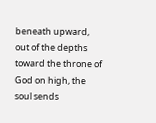beneath upward, out of the depths toward the throne of God on high, the soul sends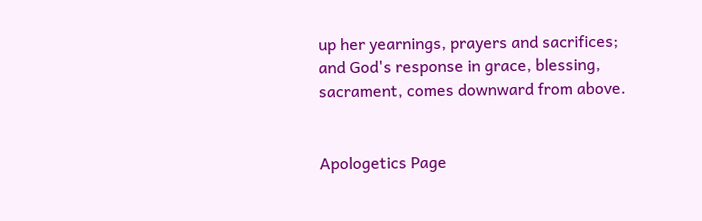up her yearnings, prayers and sacrifices; and God's response in grace, blessing, sacrament, comes downward from above.


Apologetics Page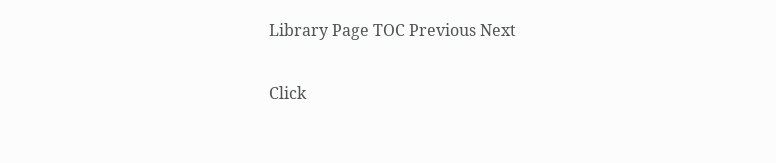Library Page TOC Previous Next

Click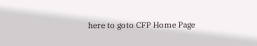here to goto CFP Home Page